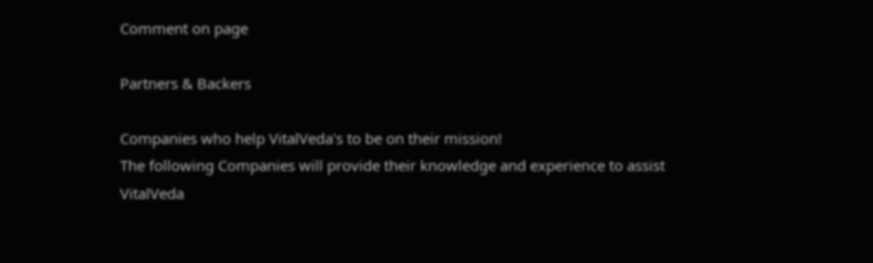Comment on page

Partners & Backers

Companies who help VitalVeda's to be on their mission!
The following Companies will provide their knowledge and experience to assist VitalVeda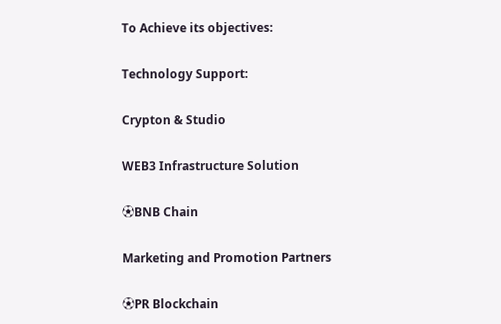To Achieve its objectives:

Technology Support:

Crypton & Studio

WEB3 Infrastructure Solution

⚽BNB Chain

Marketing and Promotion Partners

⚽PR Blockchain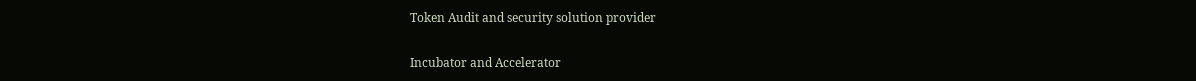Token Audit and security solution provider


Incubator and Accelerator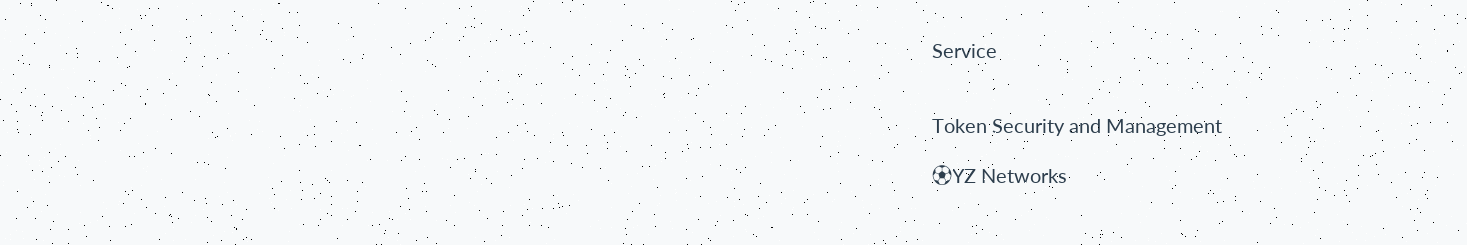Service


Token Security and Management

⚽YZ Networks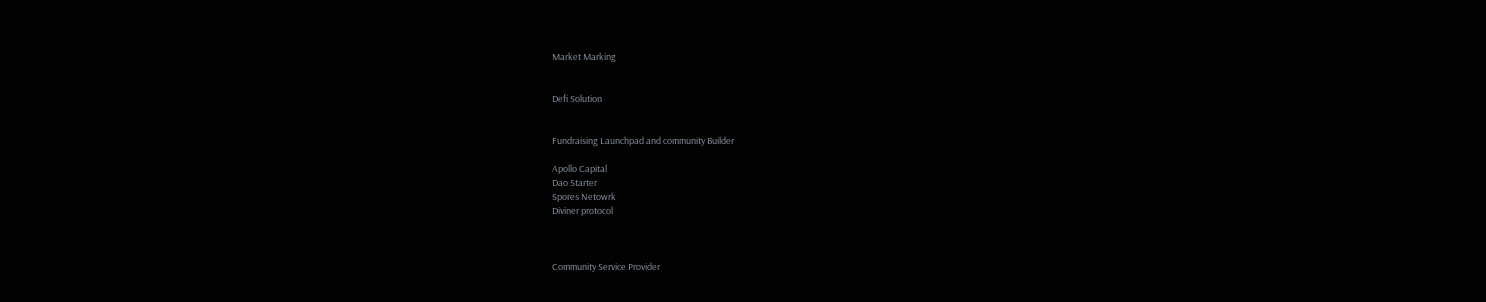Market Marking


Defi Solution


Fundraising Launchpad and community Builder

Apollo Capital
Dao Starter
Spores Netowrk
Diviner protocol



Community Service Provider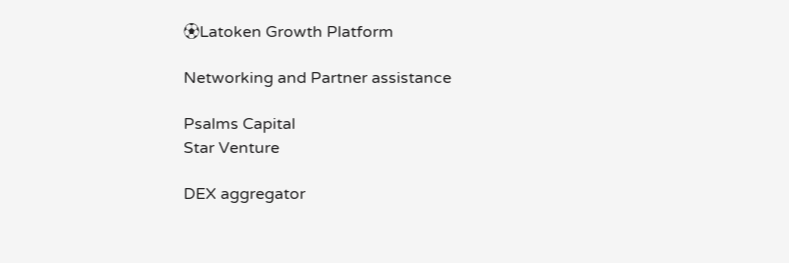⚽Latoken Growth Platform

Networking and Partner assistance

Psalms Capital
Star Venture

DEX aggregator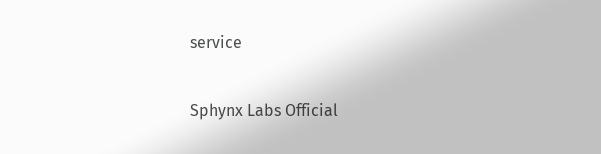service

Sphynx Labs Official